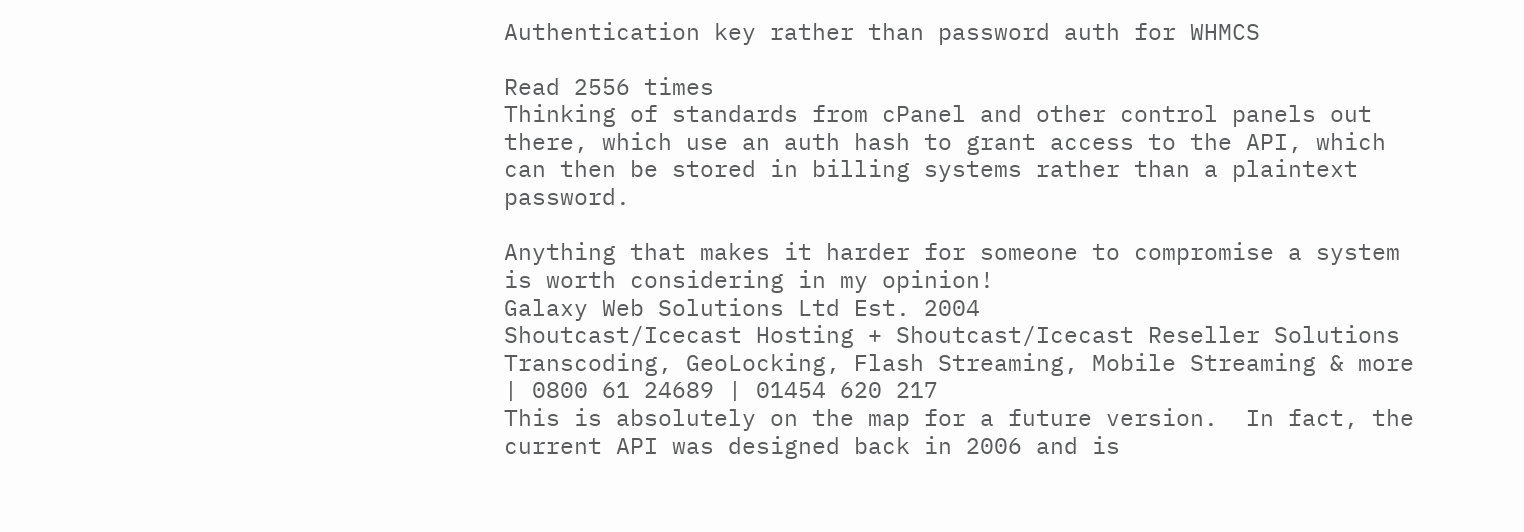Authentication key rather than password auth for WHMCS

Read 2556 times
Thinking of standards from cPanel and other control panels out there, which use an auth hash to grant access to the API, which can then be stored in billing systems rather than a plaintext password.

Anything that makes it harder for someone to compromise a system is worth considering in my opinion!
Galaxy Web Solutions Ltd Est. 2004
Shoutcast/Icecast Hosting + Shoutcast/Icecast Reseller Solutions
Transcoding, GeoLocking, Flash Streaming, Mobile Streaming & more | 0800 61 24689 | 01454 620 217
This is absolutely on the map for a future version.  In fact, the current API was designed back in 2006 and is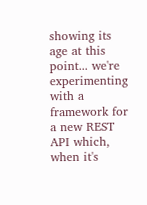showing its age at this point... we're experimenting with a framework for a new REST API which, when it's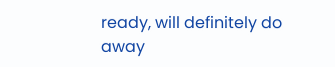ready, will definitely do away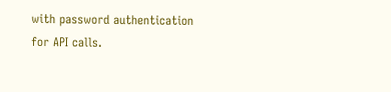with password authentication for API calls.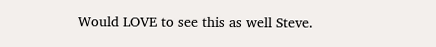Would LOVE to see this as well Steve.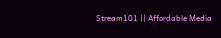Stream101 || Affordable Media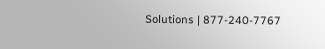Solutions | 877-240-7767